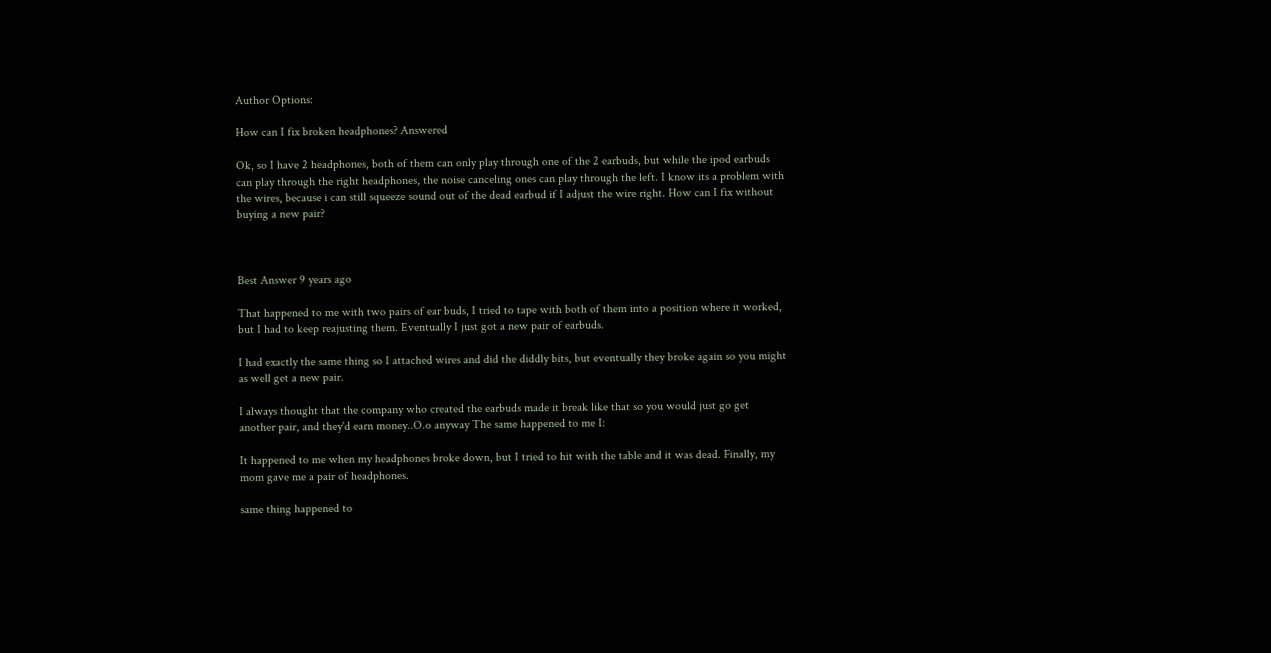Author Options:

How can I fix broken headphones? Answered

Ok, so I have 2 headphones, both of them can only play through one of the 2 earbuds, but while the ipod earbuds can play through the right headphones, the noise canceling ones can play through the left. I know its a problem with the wires, because i can still squeeze sound out of the dead earbud if I adjust the wire right. How can I fix without buying a new pair?



Best Answer 9 years ago

That happened to me with two pairs of ear buds, I tried to tape with both of them into a position where it worked, but I had to keep reajusting them. Eventually I just got a new pair of earbuds.

I had exactly the same thing so I attached wires and did the diddly bits, but eventually they broke again so you might as well get a new pair.

I always thought that the company who created the earbuds made it break like that so you would just go get another pair, and they'd earn money..O.o anyway The same happened to me I:

It happened to me when my headphones broke down, but I tried to hit with the table and it was dead. Finally, my mom gave me a pair of headphones.

same thing happened to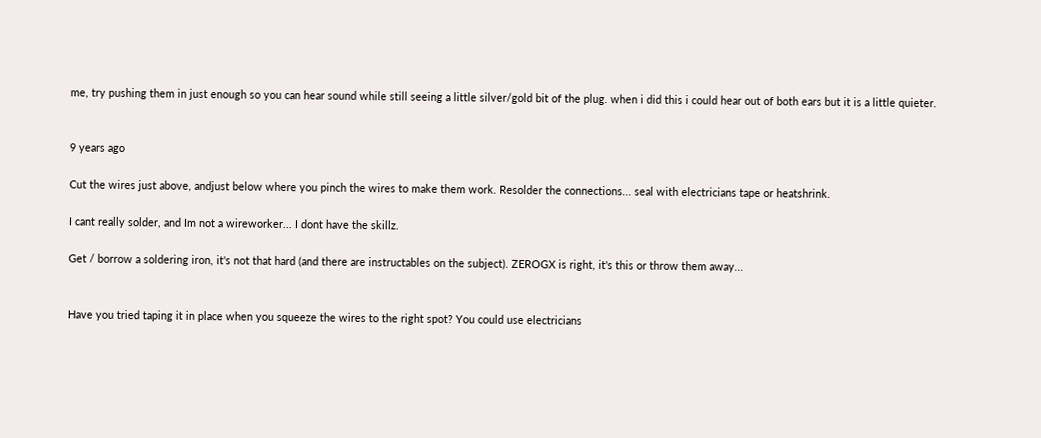me, try pushing them in just enough so you can hear sound while still seeing a little silver/gold bit of the plug. when i did this i could hear out of both ears but it is a little quieter.


9 years ago

Cut the wires just above, andjust below where you pinch the wires to make them work. Resolder the connections... seal with electricians tape or heatshrink.

I cant really solder, and Im not a wireworker... I dont have the skillz.

Get / borrow a soldering iron, it's not that hard (and there are instructables on the subject). ZEROGX is right, it's this or throw them away...


Have you tried taping it in place when you squeeze the wires to the right spot? You could use electricians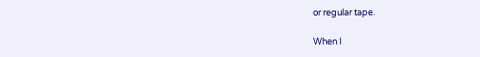or regular tape.

When I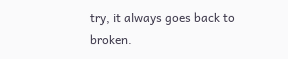try, it always goes back to broken.